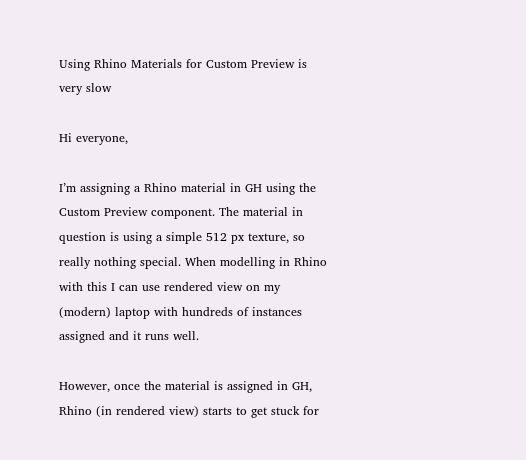Using Rhino Materials for Custom Preview is very slow

Hi everyone,

I’m assigning a Rhino material in GH using the Custom Preview component. The material in question is using a simple 512 px texture, so really nothing special. When modelling in Rhino with this I can use rendered view on my (modern) laptop with hundreds of instances assigned and it runs well.

However, once the material is assigned in GH, Rhino (in rendered view) starts to get stuck for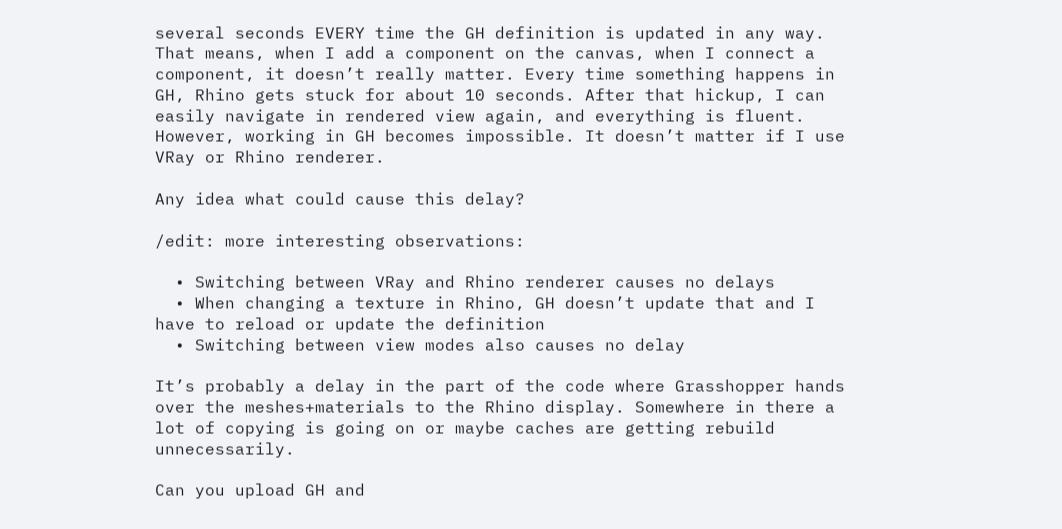several seconds EVERY time the GH definition is updated in any way. That means, when I add a component on the canvas, when I connect a component, it doesn’t really matter. Every time something happens in GH, Rhino gets stuck for about 10 seconds. After that hickup, I can easily navigate in rendered view again, and everything is fluent. However, working in GH becomes impossible. It doesn’t matter if I use VRay or Rhino renderer.

Any idea what could cause this delay?

/edit: more interesting observations:

  • Switching between VRay and Rhino renderer causes no delays
  • When changing a texture in Rhino, GH doesn’t update that and I have to reload or update the definition
  • Switching between view modes also causes no delay

It’s probably a delay in the part of the code where Grasshopper hands over the meshes+materials to the Rhino display. Somewhere in there a lot of copying is going on or maybe caches are getting rebuild unnecessarily.

Can you upload GH and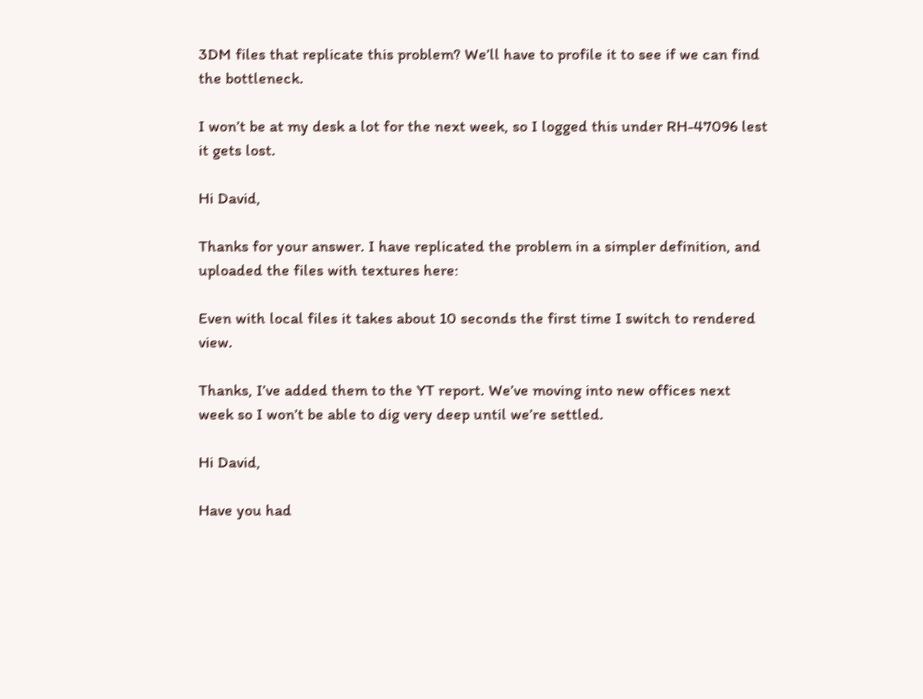3DM files that replicate this problem? We’ll have to profile it to see if we can find the bottleneck.

I won’t be at my desk a lot for the next week, so I logged this under RH-47096 lest it gets lost.

Hi David,

Thanks for your answer. I have replicated the problem in a simpler definition, and uploaded the files with textures here:

Even with local files it takes about 10 seconds the first time I switch to rendered view.

Thanks, I’ve added them to the YT report. We’ve moving into new offices next week so I won’t be able to dig very deep until we’re settled.

Hi David,

Have you had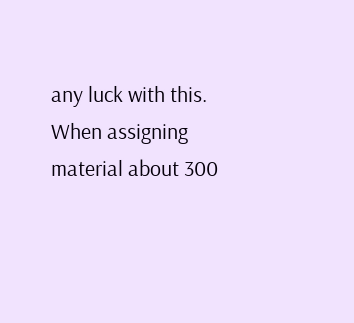any luck with this.
When assigning material about 300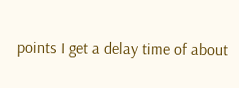points I get a delay time of about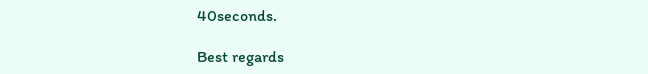40seconds.

Best regards